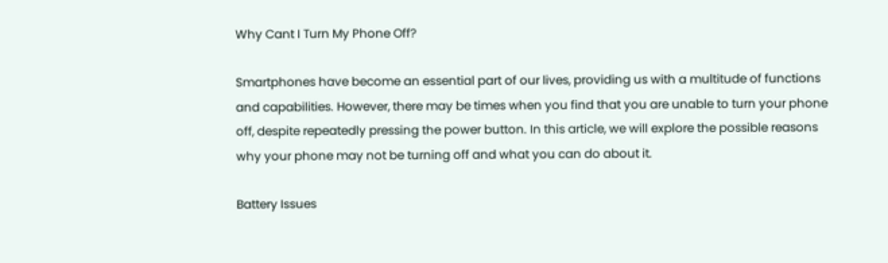Why Cant I Turn My Phone Off?

Smartphones have become an essential part of our lives, providing us with a multitude of functions and capabilities. However, there may be times when you find that you are unable to turn your phone off, despite repeatedly pressing the power button. In this article, we will explore the possible reasons why your phone may not be turning off and what you can do about it.

Battery Issues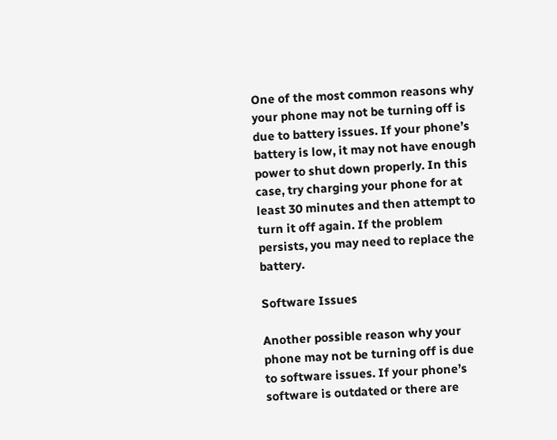One of the most common reasons why your phone may not be turning off is due to battery issues. If your phone’s battery is low, it may not have enough power to shut down properly. In this case, try charging your phone for at least 30 minutes and then attempt to turn it off again. If the problem persists, you may need to replace the battery.

Software Issues

Another possible reason why your phone may not be turning off is due to software issues. If your phone’s software is outdated or there are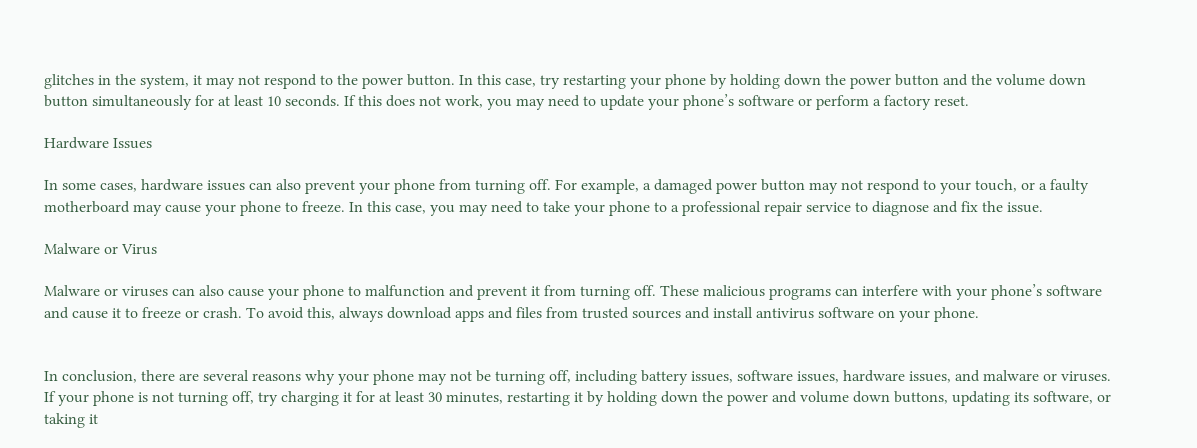glitches in the system, it may not respond to the power button. In this case, try restarting your phone by holding down the power button and the volume down button simultaneously for at least 10 seconds. If this does not work, you may need to update your phone’s software or perform a factory reset.

Hardware Issues

In some cases, hardware issues can also prevent your phone from turning off. For example, a damaged power button may not respond to your touch, or a faulty motherboard may cause your phone to freeze. In this case, you may need to take your phone to a professional repair service to diagnose and fix the issue.

Malware or Virus

Malware or viruses can also cause your phone to malfunction and prevent it from turning off. These malicious programs can interfere with your phone’s software and cause it to freeze or crash. To avoid this, always download apps and files from trusted sources and install antivirus software on your phone.


In conclusion, there are several reasons why your phone may not be turning off, including battery issues, software issues, hardware issues, and malware or viruses. If your phone is not turning off, try charging it for at least 30 minutes, restarting it by holding down the power and volume down buttons, updating its software, or taking it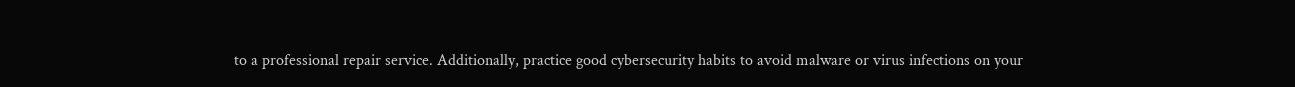to a professional repair service. Additionally, practice good cybersecurity habits to avoid malware or virus infections on your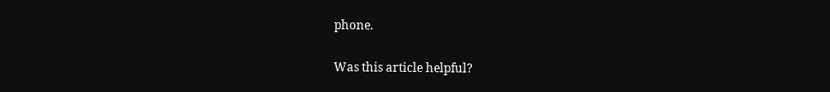phone.

Was this article helpful?